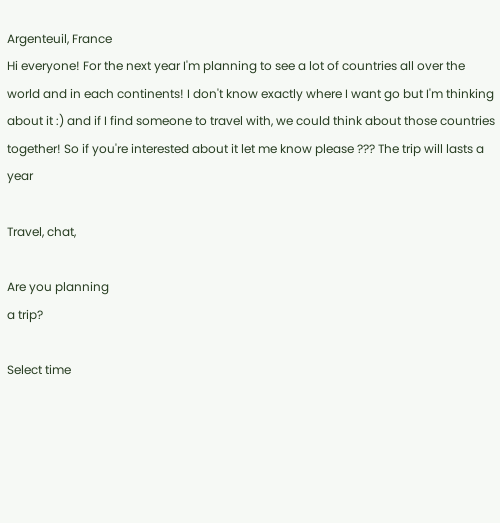Argenteuil, France
Hi everyone! For the next year I'm planning to see a lot of countries all over the world and in each continents! I don't know exactly where I want go but I'm thinking about it :) and if I find someone to travel with, we could think about those countries together! So if you're interested about it let me know please ??? The trip will lasts a year

Travel, chat,

Are you planning
a trip?

Select time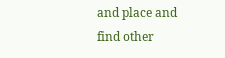and place and
find other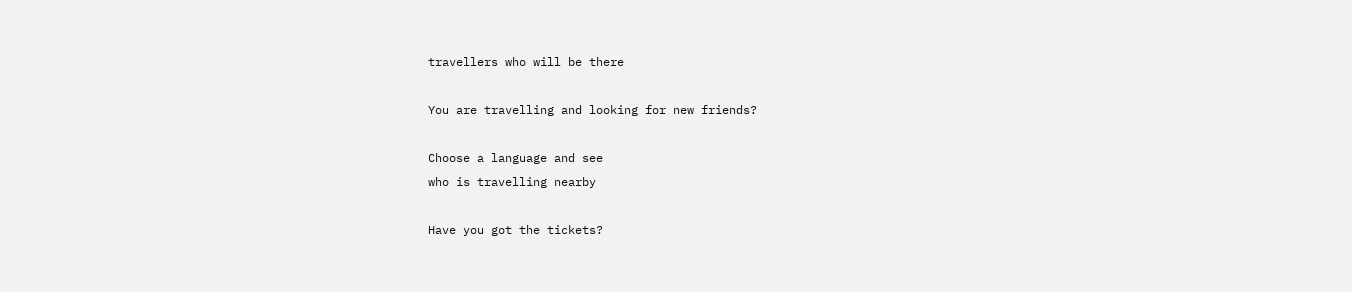travellers who will be there

You are travelling and looking for new friends?

Choose a language and see
who is travelling nearby

Have you got the tickets?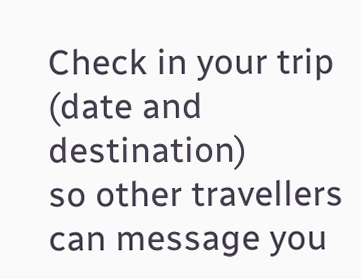Check in your trip (date and destination)
so other travellers can message you